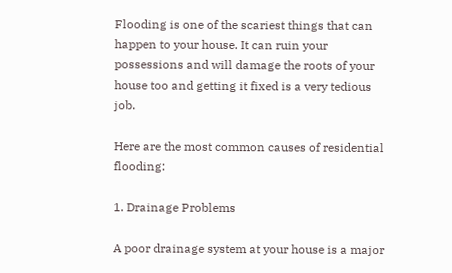Flooding is one of the scariest things that can happen to your house. It can ruin your possessions and will damage the roots of your house too and getting it fixed is a very tedious job.

Here are the most common causes of residential flooding:

1. Drainage Problems

A poor drainage system at your house is a major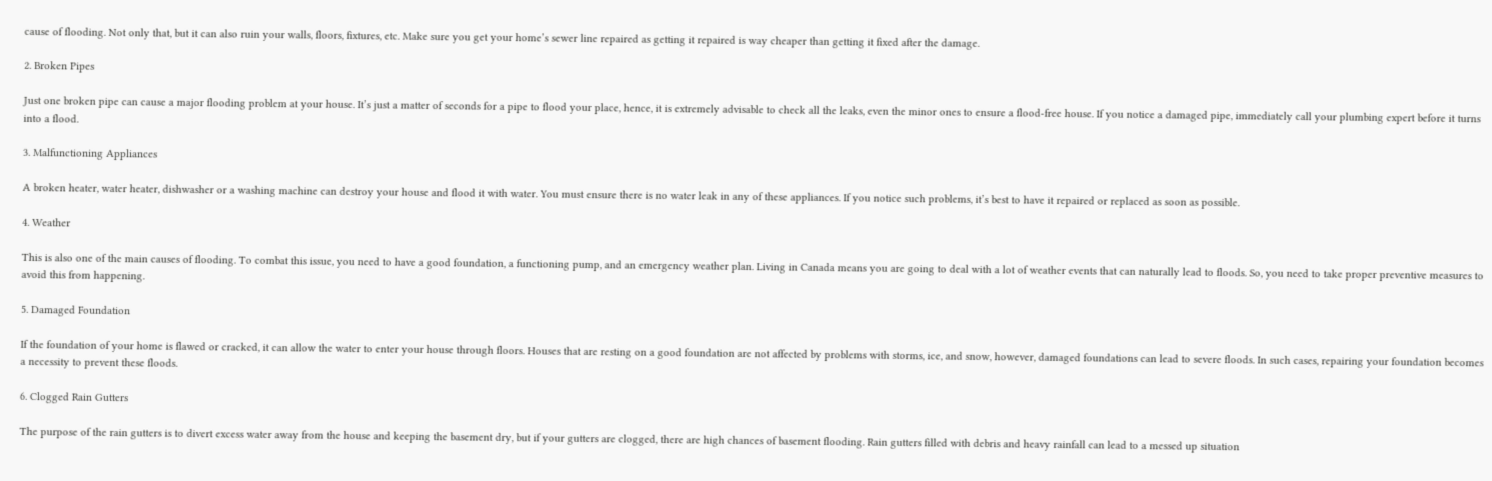cause of flooding. Not only that, but it can also ruin your walls, floors, fixtures, etc. Make sure you get your home’s sewer line repaired as getting it repaired is way cheaper than getting it fixed after the damage.

2. Broken Pipes

Just one broken pipe can cause a major flooding problem at your house. It’s just a matter of seconds for a pipe to flood your place, hence, it is extremely advisable to check all the leaks, even the minor ones to ensure a flood-free house. If you notice a damaged pipe, immediately call your plumbing expert before it turns into a flood.

3. Malfunctioning Appliances

A broken heater, water heater, dishwasher or a washing machine can destroy your house and flood it with water. You must ensure there is no water leak in any of these appliances. If you notice such problems, it’s best to have it repaired or replaced as soon as possible.

4. Weather

This is also one of the main causes of flooding. To combat this issue, you need to have a good foundation, a functioning pump, and an emergency weather plan. Living in Canada means you are going to deal with a lot of weather events that can naturally lead to floods. So, you need to take proper preventive measures to avoid this from happening.

5. Damaged Foundation

If the foundation of your home is flawed or cracked, it can allow the water to enter your house through floors. Houses that are resting on a good foundation are not affected by problems with storms, ice, and snow, however, damaged foundations can lead to severe floods. In such cases, repairing your foundation becomes a necessity to prevent these floods.

6. Clogged Rain Gutters

The purpose of the rain gutters is to divert excess water away from the house and keeping the basement dry, but if your gutters are clogged, there are high chances of basement flooding. Rain gutters filled with debris and heavy rainfall can lead to a messed up situation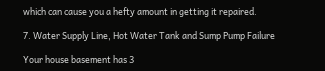which can cause you a hefty amount in getting it repaired.

7. Water Supply Line, Hot Water Tank and Sump Pump Failure

Your house basement has 3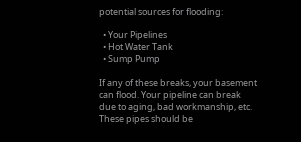potential sources for flooding:

  • Your Pipelines
  • Hot Water Tank
  • Sump Pump

If any of these breaks, your basement can flood. Your pipeline can break due to aging, bad workmanship, etc. These pipes should be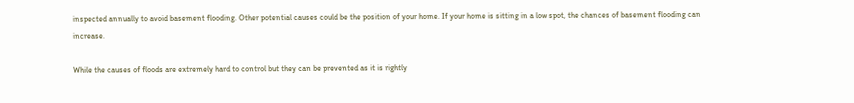inspected annually to avoid basement flooding. Other potential causes could be the position of your home. If your home is sitting in a low spot, the chances of basement flooding can increase.

While the causes of floods are extremely hard to control but they can be prevented as it is rightly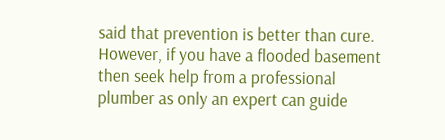said that prevention is better than cure. However, if you have a flooded basement then seek help from a professional plumber as only an expert can guide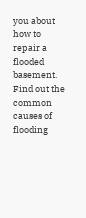you about how to repair a flooded basement. Find out the common causes of flooding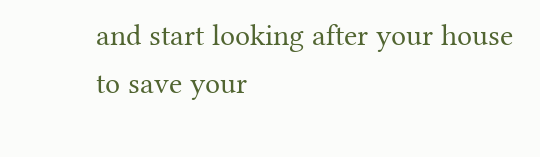and start looking after your house to save your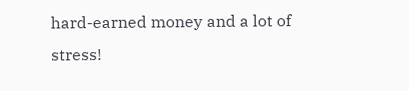hard-earned money and a lot of stress!